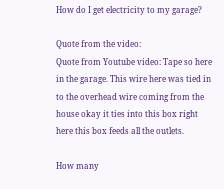How do I get electricity to my garage?

Quote from the video:
Quote from Youtube video: Tape so here in the garage. This wire here was tied in to the overhead wire coming from the house okay it ties into this box right here this box feeds all the outlets.

How many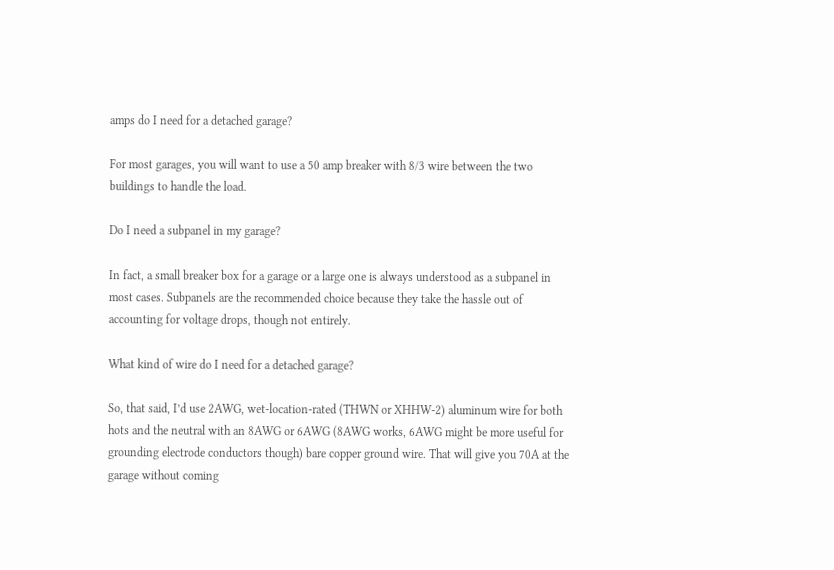amps do I need for a detached garage?

For most garages, you will want to use a 50 amp breaker with 8/3 wire between the two buildings to handle the load.

Do I need a subpanel in my garage?

In fact, a small breaker box for a garage or a large one is always understood as a subpanel in most cases. Subpanels are the recommended choice because they take the hassle out of accounting for voltage drops, though not entirely.

What kind of wire do I need for a detached garage?

So, that said, I’d use 2AWG, wet-location-rated (THWN or XHHW-2) aluminum wire for both hots and the neutral with an 8AWG or 6AWG (8AWG works, 6AWG might be more useful for grounding electrode conductors though) bare copper ground wire. That will give you 70A at the garage without coming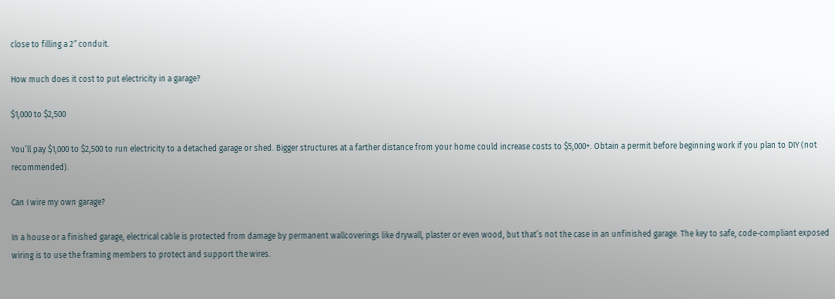close to filling a 2″ conduit.

How much does it cost to put electricity in a garage?

$1,000 to $2,500

You’ll pay $1,000 to $2,500 to run electricity to a detached garage or shed. Bigger structures at a farther distance from your home could increase costs to $5,000+. Obtain a permit before beginning work if you plan to DIY (not recommended).

Can I wire my own garage?

In a house or a finished garage, electrical cable is protected from damage by permanent wallcoverings like drywall, plaster or even wood, but that’s not the case in an unfinished garage. The key to safe, code-compliant exposed wiring is to use the framing members to protect and support the wires.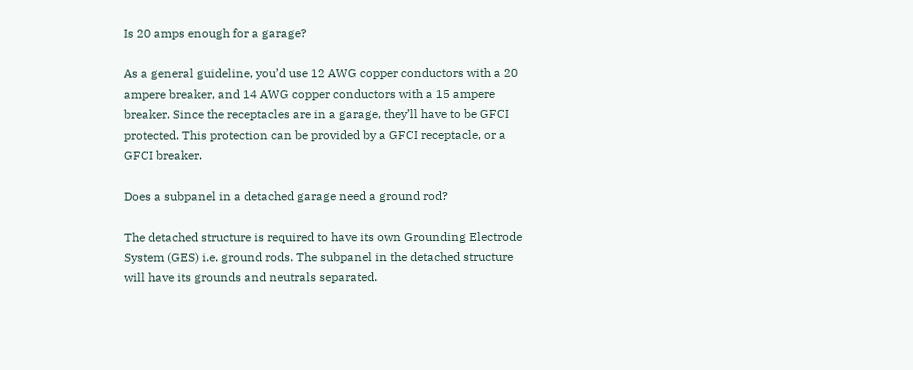Is 20 amps enough for a garage?

As a general guideline, you’d use 12 AWG copper conductors with a 20 ampere breaker, and 14 AWG copper conductors with a 15 ampere breaker. Since the receptacles are in a garage, they’ll have to be GFCI protected. This protection can be provided by a GFCI receptacle, or a GFCI breaker.

Does a subpanel in a detached garage need a ground rod?

The detached structure is required to have its own Grounding Electrode System (GES) i.e. ground rods. The subpanel in the detached structure will have its grounds and neutrals separated.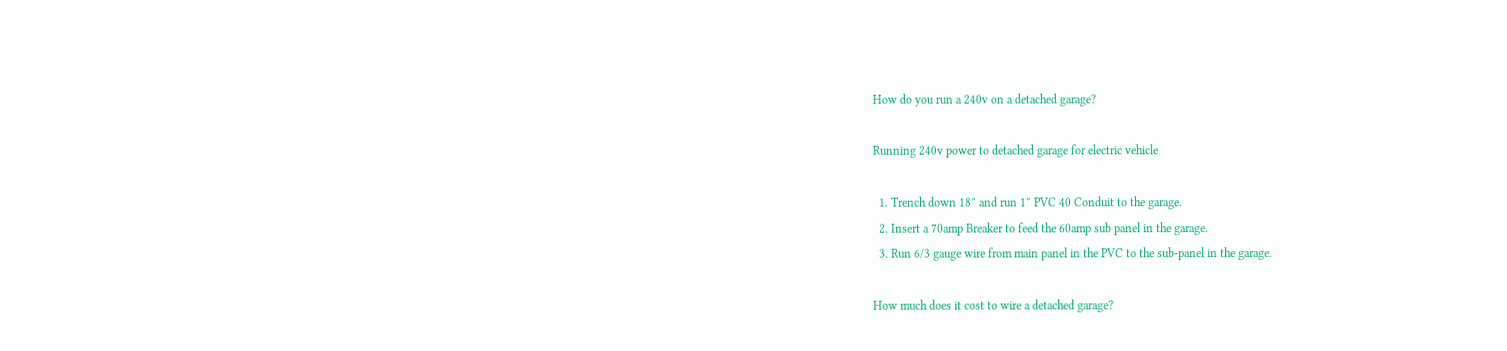How do you run a 240v on a detached garage?

Running 240v power to detached garage for electric vehicle

  1. Trench down 18″ and run 1″ PVC 40 Conduit to the garage.
  2. Insert a 70amp Breaker to feed the 60amp sub panel in the garage.
  3. Run 6/3 gauge wire from main panel in the PVC to the sub-panel in the garage.

How much does it cost to wire a detached garage?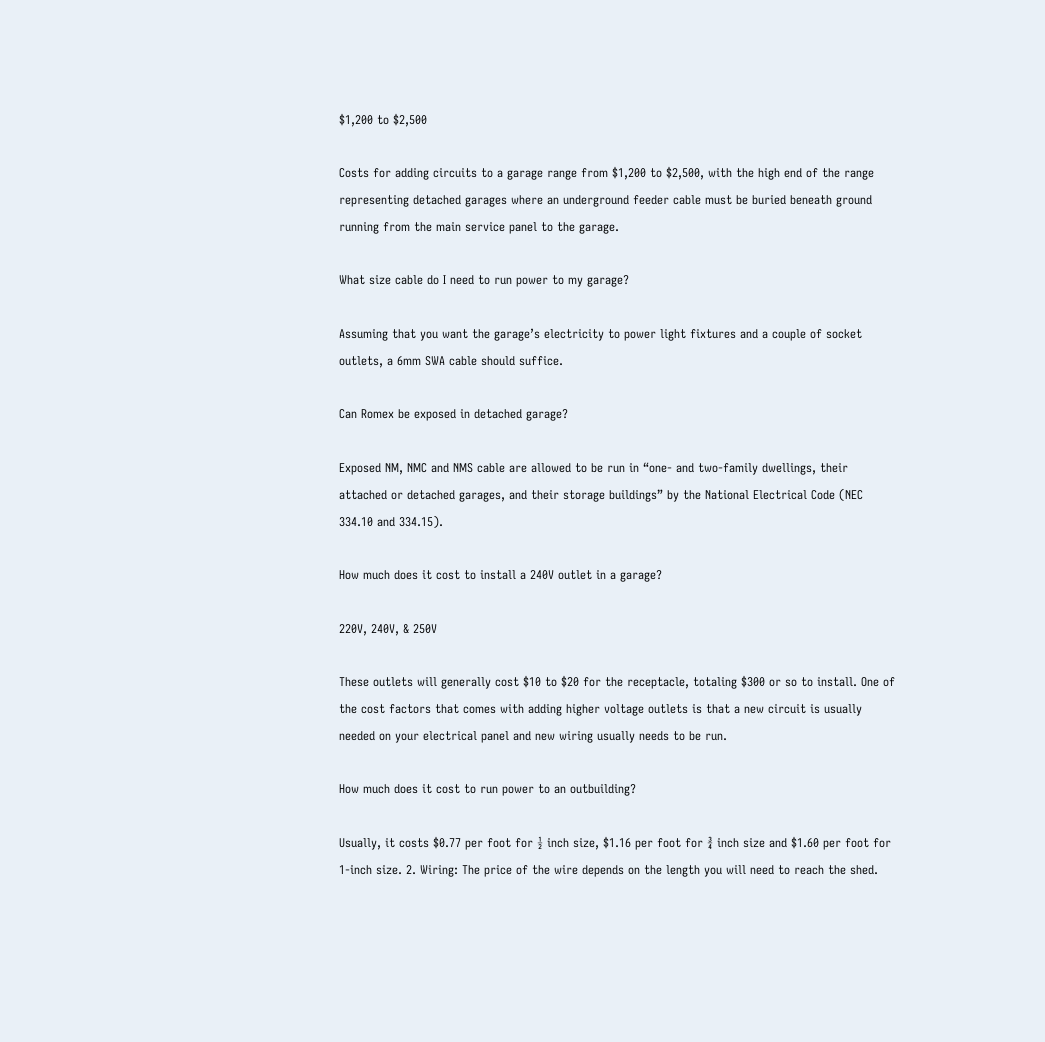$1,200 to $2,500

Costs for adding circuits to a garage range from $1,200 to $2,500, with the high end of the range representing detached garages where an underground feeder cable must be buried beneath ground running from the main service panel to the garage.

What size cable do I need to run power to my garage?

Assuming that you want the garage’s electricity to power light fixtures and a couple of socket outlets, a 6mm SWA cable should suffice.

Can Romex be exposed in detached garage?

Exposed NM, NMC and NMS cable are allowed to be run in “one- and two-family dwellings, their attached or detached garages, and their storage buildings” by the National Electrical Code (NEC 334.10 and 334.15).

How much does it cost to install a 240V outlet in a garage?

220V, 240V, & 250V

These outlets will generally cost $10 to $20 for the receptacle, totaling $300 or so to install. One of the cost factors that comes with adding higher voltage outlets is that a new circuit is usually needed on your electrical panel and new wiring usually needs to be run.

How much does it cost to run power to an outbuilding?

Usually, it costs $0.77 per foot for ½ inch size, $1.16 per foot for ¾ inch size and $1.60 per foot for 1-inch size. 2. Wiring: The price of the wire depends on the length you will need to reach the shed.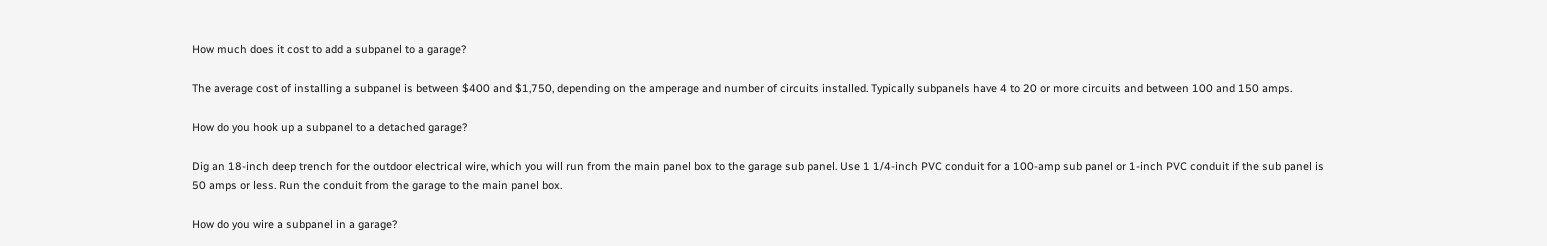How much does it cost to add a subpanel to a garage?

The average cost of installing a subpanel is between $400 and $1,750, depending on the amperage and number of circuits installed. Typically subpanels have 4 to 20 or more circuits and between 100 and 150 amps.

How do you hook up a subpanel to a detached garage?

Dig an 18-inch deep trench for the outdoor electrical wire, which you will run from the main panel box to the garage sub panel. Use 1 1/4-inch PVC conduit for a 100-amp sub panel or 1-inch PVC conduit if the sub panel is 50 amps or less. Run the conduit from the garage to the main panel box.

How do you wire a subpanel in a garage?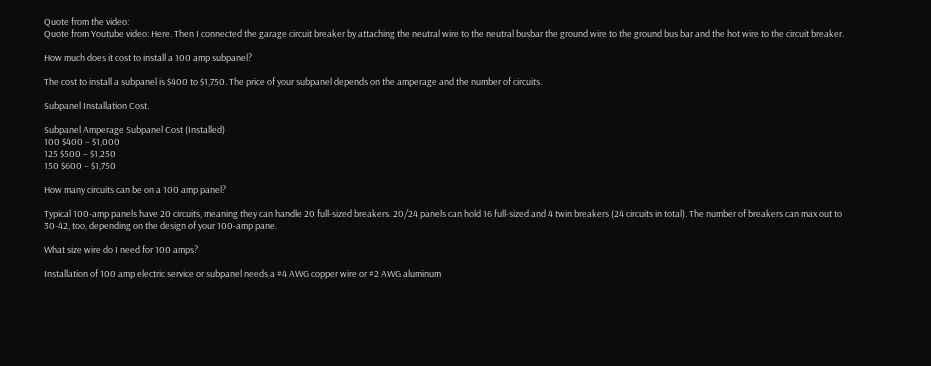Quote from the video:
Quote from Youtube video: Here. Then I connected the garage circuit breaker by attaching the neutral wire to the neutral busbar the ground wire to the ground bus bar and the hot wire to the circuit breaker.

How much does it cost to install a 100 amp subpanel?

The cost to install a subpanel is $400 to $1,750. The price of your subpanel depends on the amperage and the number of circuits.

Subpanel Installation Cost.

Subpanel Amperage Subpanel Cost (Installed)
100 $400 – $1,000
125 $500 – $1,250
150 $600 – $1,750

How many circuits can be on a 100 amp panel?

Typical 100-amp panels have 20 circuits, meaning they can handle 20 full-sized breakers. 20/24 panels can hold 16 full-sized and 4 twin breakers (24 circuits in total). The number of breakers can max out to 30-42, too, depending on the design of your 100-amp pane.

What size wire do I need for 100 amps?

Installation of 100 amp electric service or subpanel needs a #4 AWG copper wire or #2 AWG aluminum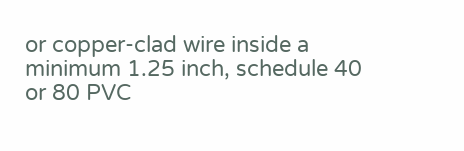or copper-clad wire inside a minimum 1.25 inch, schedule 40 or 80 PVC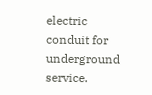electric conduit for underground service.